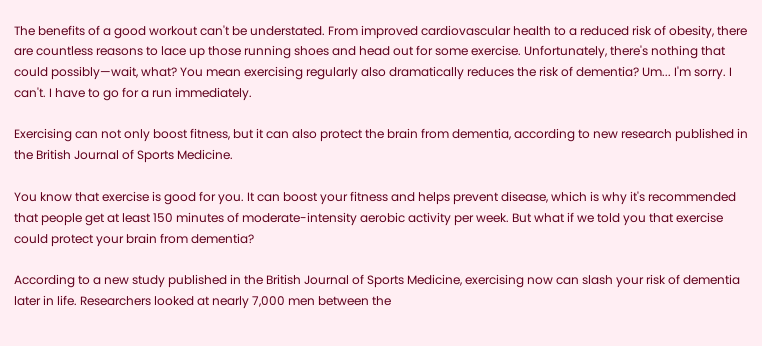The benefits of a good workout can't be understated. From improved cardiovascular health to a reduced risk of obesity, there are countless reasons to lace up those running shoes and head out for some exercise. Unfortunately, there's nothing that could possibly—wait, what? You mean exercising regularly also dramatically reduces the risk of dementia? Um... I'm sorry. I can't. I have to go for a run immediately.

Exercising can not only boost fitness, but it can also protect the brain from dementia, according to new research published in the British Journal of Sports Medicine.

You know that exercise is good for you. It can boost your fitness and helps prevent disease, which is why it's recommended that people get at least 150 minutes of moderate-intensity aerobic activity per week. But what if we told you that exercise could protect your brain from dementia?

According to a new study published in the British Journal of Sports Medicine, exercising now can slash your risk of dementia later in life. Researchers looked at nearly 7,000 men between the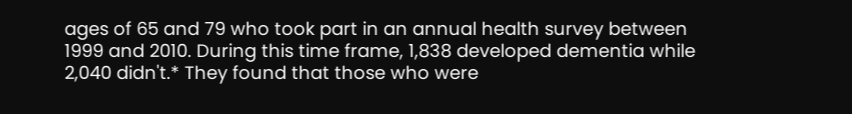ages of 65 and 79 who took part in an annual health survey between 1999 and 2010. During this time frame, 1,838 developed dementia while 2,040 didn't.* They found that those who were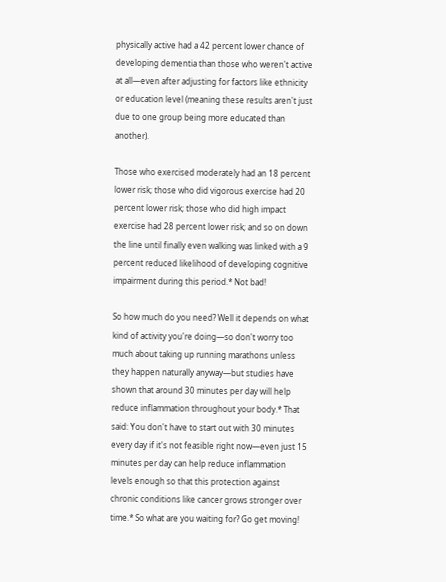physically active had a 42 percent lower chance of developing dementia than those who weren't active at all—even after adjusting for factors like ethnicity or education level (meaning these results aren't just due to one group being more educated than another).

Those who exercised moderately had an 18 percent lower risk; those who did vigorous exercise had 20 percent lower risk; those who did high impact exercise had 28 percent lower risk; and so on down the line until finally even walking was linked with a 9 percent reduced likelihood of developing cognitive impairment during this period.* Not bad!

So how much do you need? Well it depends on what kind of activity you're doing—so don't worry too much about taking up running marathons unless they happen naturally anyway—but studies have shown that around 30 minutes per day will help reduce inflammation throughout your body.* That said: You don't have to start out with 30 minutes every day if it's not feasible right now—even just 15 minutes per day can help reduce inflammation levels enough so that this protection against chronic conditions like cancer grows stronger over time.* So what are you waiting for? Go get moving!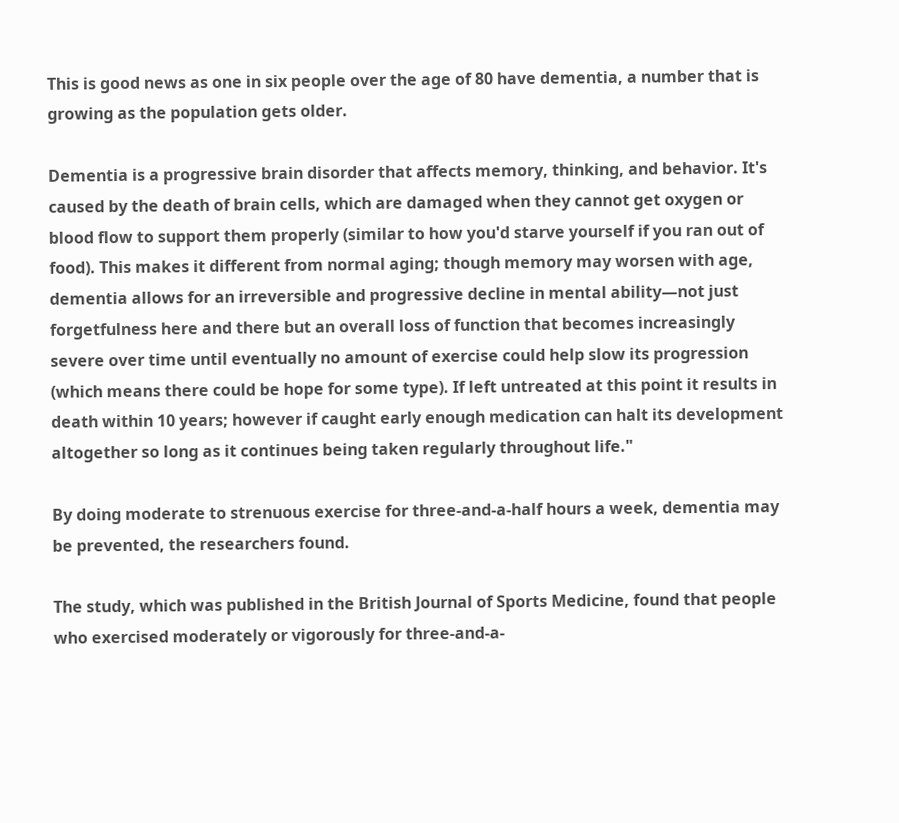This is good news as one in six people over the age of 80 have dementia, a number that is growing as the population gets older.

Dementia is a progressive brain disorder that affects memory, thinking, and behavior. It's caused by the death of brain cells, which are damaged when they cannot get oxygen or blood flow to support them properly (similar to how you'd starve yourself if you ran out of food). This makes it different from normal aging; though memory may worsen with age, dementia allows for an irreversible and progressive decline in mental ability—not just forgetfulness here and there but an overall loss of function that becomes increasingly severe over time until eventually no amount of exercise could help slow its progression (which means there could be hope for some type). If left untreated at this point it results in death within 10 years; however if caught early enough medication can halt its development altogether so long as it continues being taken regularly throughout life."

By doing moderate to strenuous exercise for three-and-a-half hours a week, dementia may be prevented, the researchers found.

The study, which was published in the British Journal of Sports Medicine, found that people who exercised moderately or vigorously for three-and-a-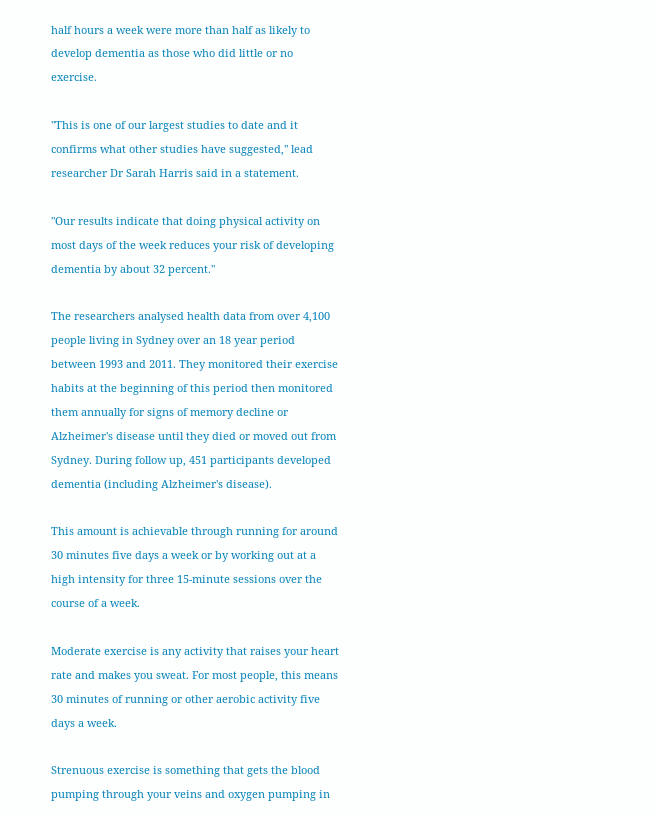half hours a week were more than half as likely to develop dementia as those who did little or no exercise.

"This is one of our largest studies to date and it confirms what other studies have suggested," lead researcher Dr Sarah Harris said in a statement.

"Our results indicate that doing physical activity on most days of the week reduces your risk of developing dementia by about 32 percent."

The researchers analysed health data from over 4,100 people living in Sydney over an 18 year period between 1993 and 2011. They monitored their exercise habits at the beginning of this period then monitored them annually for signs of memory decline or Alzheimer's disease until they died or moved out from Sydney. During follow up, 451 participants developed dementia (including Alzheimer's disease).

This amount is achievable through running for around 30 minutes five days a week or by working out at a high intensity for three 15-minute sessions over the course of a week.

Moderate exercise is any activity that raises your heart rate and makes you sweat. For most people, this means 30 minutes of running or other aerobic activity five days a week.

Strenuous exercise is something that gets the blood pumping through your veins and oxygen pumping in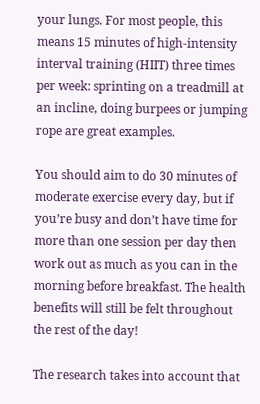your lungs. For most people, this means 15 minutes of high-intensity interval training (HIIT) three times per week: sprinting on a treadmill at an incline, doing burpees or jumping rope are great examples.

You should aim to do 30 minutes of moderate exercise every day, but if you’re busy and don’t have time for more than one session per day then work out as much as you can in the morning before breakfast. The health benefits will still be felt throughout the rest of the day!

The research takes into account that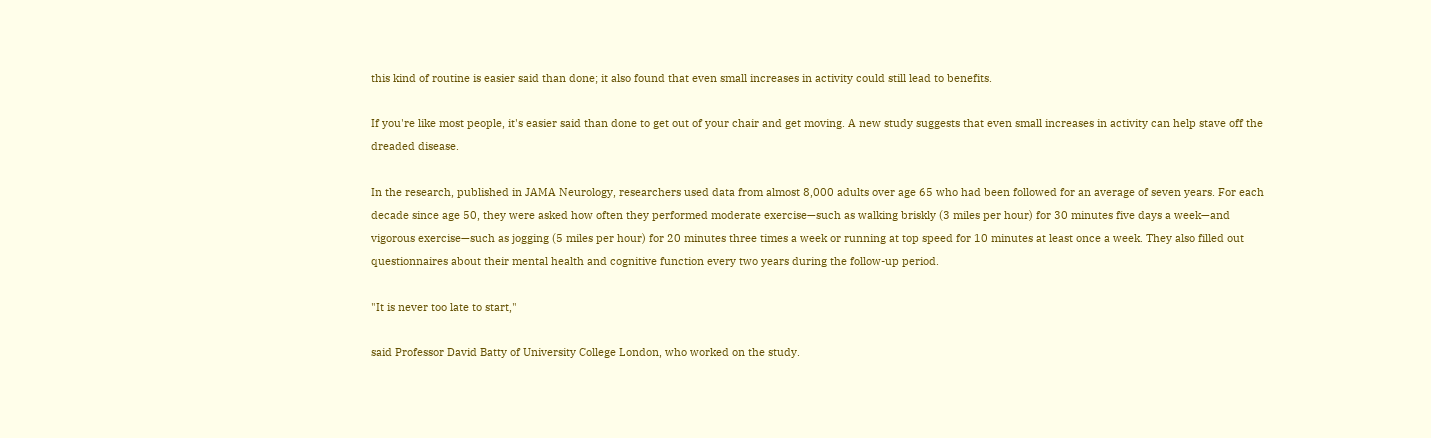this kind of routine is easier said than done; it also found that even small increases in activity could still lead to benefits.

If you're like most people, it's easier said than done to get out of your chair and get moving. A new study suggests that even small increases in activity can help stave off the dreaded disease.

In the research, published in JAMA Neurology, researchers used data from almost 8,000 adults over age 65 who had been followed for an average of seven years. For each decade since age 50, they were asked how often they performed moderate exercise—such as walking briskly (3 miles per hour) for 30 minutes five days a week—and vigorous exercise—such as jogging (5 miles per hour) for 20 minutes three times a week or running at top speed for 10 minutes at least once a week. They also filled out questionnaires about their mental health and cognitive function every two years during the follow-up period.

"It is never too late to start,"

said Professor David Batty of University College London, who worked on the study.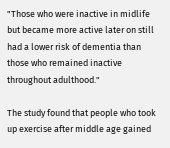"Those who were inactive in midlife but became more active later on still had a lower risk of dementia than those who remained inactive throughout adulthood."

The study found that people who took up exercise after middle age gained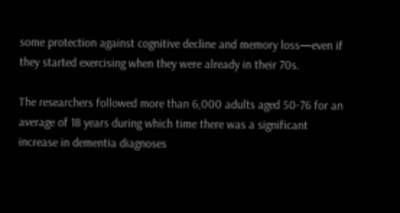some protection against cognitive decline and memory loss—even if they started exercising when they were already in their 70s.

The researchers followed more than 6,000 adults aged 50-76 for an average of 18 years during which time there was a significant increase in dementia diagnoses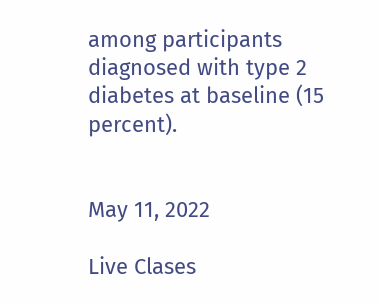among participants diagnosed with type 2 diabetes at baseline (15 percent).


May 11, 2022

Live Clases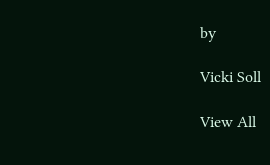by

Vicki Soll

View All